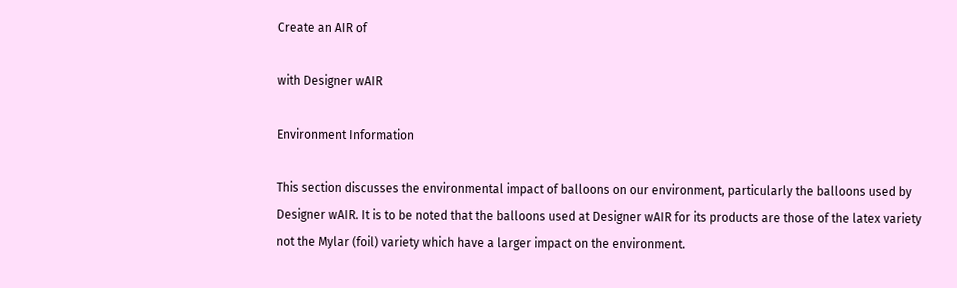Create an AIR of

with Designer wAIR

Environment Information

This section discusses the environmental impact of balloons on our environment, particularly the balloons used by Designer wAIR. It is to be noted that the balloons used at Designer wAIR for its products are those of the latex variety not the Mylar (foil) variety which have a larger impact on the environment.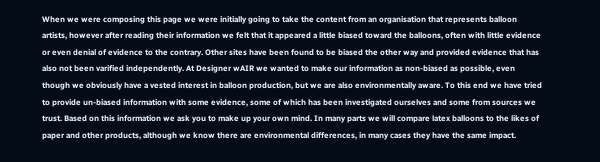When we were composing this page we were initially going to take the content from an organisation that represents balloon artists, however after reading their information we felt that it appeared a little biased toward the balloons, often with little evidence or even denial of evidence to the contrary. Other sites have been found to be biased the other way and provided evidence that has also not been varified independently. At Designer wAIR we wanted to make our information as non-biased as possible, even though we obviously have a vested interest in balloon production, but we are also environmentally aware. To this end we have tried to provide un-biased information with some evidence, some of which has been investigated ourselves and some from sources we trust. Based on this information we ask you to make up your own mind. In many parts we will compare latex balloons to the likes of paper and other products, although we know there are environmental differences, in many cases they have the same impact.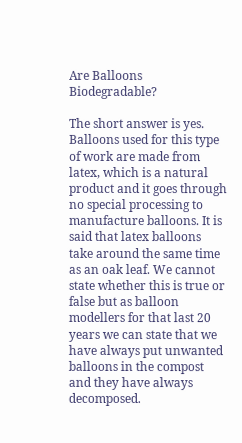Are Balloons Biodegradable?

The short answer is yes. Balloons used for this type of work are made from latex, which is a natural product and it goes through no special processing to manufacture balloons. It is said that latex balloons take around the same time as an oak leaf. We cannot state whether this is true or false but as balloon modellers for that last 20 years we can state that we have always put unwanted balloons in the compost and they have always decomposed.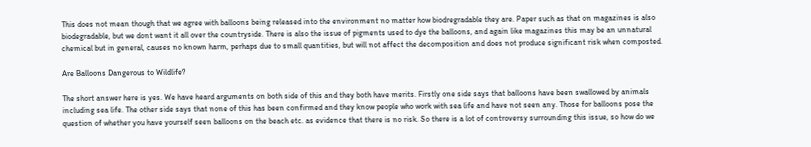This does not mean though that we agree with balloons being released into the environment no matter how biodregradable they are. Paper such as that on magazines is also biodegradable, but we dont want it all over the countryside. There is also the issue of pigments used to dye the balloons, and again like magazines this may be an unnatural chemical but in general, causes no known harm, perhaps due to small quantities, but will not affect the decomposition and does not produce significant risk when composted.

Are Balloons Dangerous to Wildlife?

The short answer here is yes. We have heard arguments on both side of this and they both have merits. Firstly one side says that balloons have been swallowed by animals including sea life. The other side says that none of this has been confirmed and they know people who work with sea life and have not seen any. Those for balloons pose the question of whether you have yourself seen balloons on the beach etc. as evidence that there is no risk. So there is a lot of controversy surrounding this issue, so how do we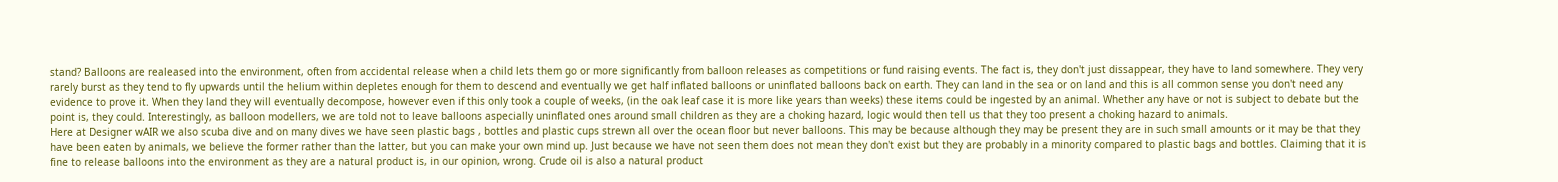stand? Balloons are realeased into the environment, often from accidental release when a child lets them go or more significantly from balloon releases as competitions or fund raising events. The fact is, they don't just dissappear, they have to land somewhere. They very rarely burst as they tend to fly upwards until the helium within depletes enough for them to descend and eventually we get half inflated balloons or uninflated balloons back on earth. They can land in the sea or on land and this is all common sense you don't need any evidence to prove it. When they land they will eventually decompose, however even if this only took a couple of weeks, (in the oak leaf case it is more like years than weeks) these items could be ingested by an animal. Whether any have or not is subject to debate but the point is, they could. Interestingly, as balloon modellers, we are told not to leave balloons aspecially uninflated ones around small children as they are a choking hazard, logic would then tell us that they too present a choking hazard to animals.
Here at Designer wAIR we also scuba dive and on many dives we have seen plastic bags , bottles and plastic cups strewn all over the ocean floor but never balloons. This may be because although they may be present they are in such small amounts or it may be that they have been eaten by animals, we believe the former rather than the latter, but you can make your own mind up. Just because we have not seen them does not mean they don't exist but they are probably in a minority compared to plastic bags and bottles. Claiming that it is fine to release balloons into the environment as they are a natural product is, in our opinion, wrong. Crude oil is also a natural product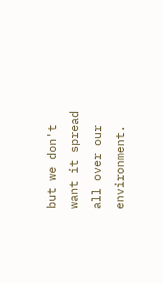but we don't want it spread all over our environment.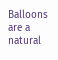Balloons are a natural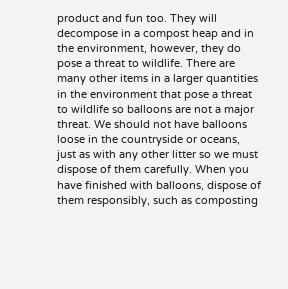product and fun too. They will decompose in a compost heap and in the environment, however, they do pose a threat to wildlife. There are many other items in a larger quantities in the environment that pose a threat to wildlife so balloons are not a major threat. We should not have balloons loose in the countryside or oceans, just as with any other litter so we must dispose of them carefully. When you have finished with balloons, dispose of them responsibly, such as composting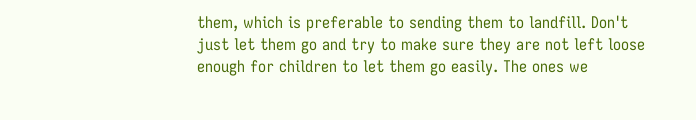them, which is preferable to sending them to landfill. Don't just let them go and try to make sure they are not left loose enough for children to let them go easily. The ones we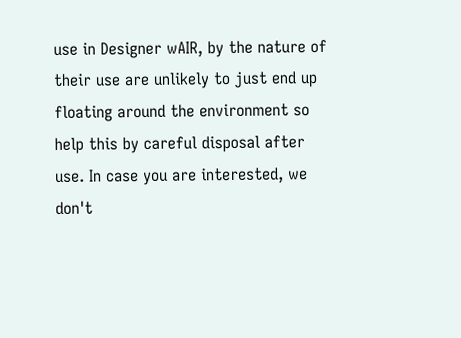use in Designer wAIR, by the nature of their use are unlikely to just end up floating around the environment so help this by careful disposal after use. In case you are interested, we don't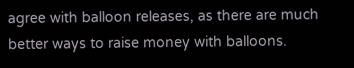agree with balloon releases, as there are much better ways to raise money with balloons.